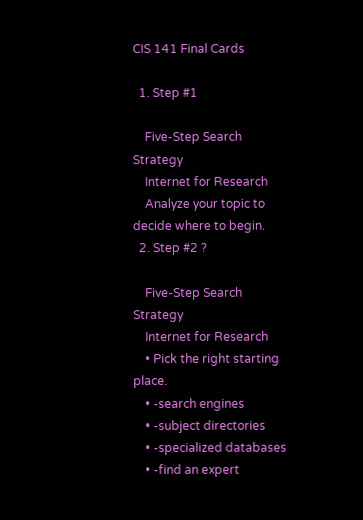CIS 141 Final Cards

  1. Step #1

    Five-Step Search Strategy
    Internet for Research
    Analyze your topic to decide where to begin.
  2. Step #2 ?

    Five-Step Search Strategy
    Internet for Research
    • Pick the right starting place.
    • -search engines
    • -subject directories
    • -specialized databases
    • -find an expert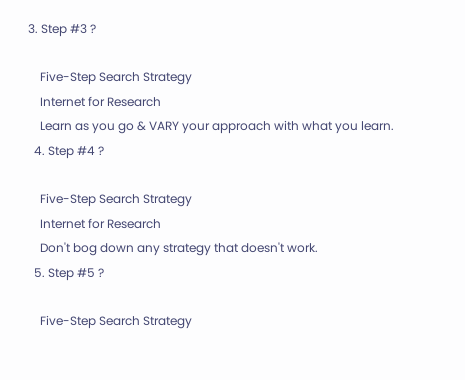3. Step #3 ?

    Five-Step Search Strategy
    Internet for Research
    Learn as you go & VARY your approach with what you learn.
  4. Step #4 ?

    Five-Step Search Strategy
    Internet for Research
    Don't bog down any strategy that doesn't work.
  5. Step #5 ?

    Five-Step Search Strategy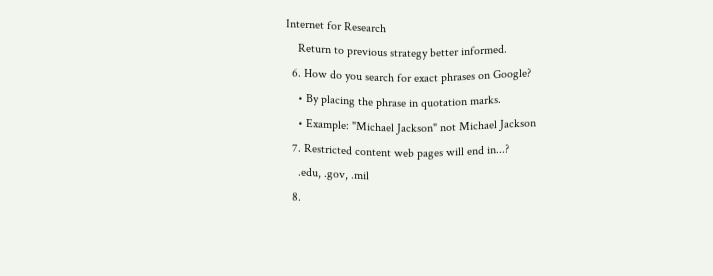Internet for Research
    Return to previous strategy better informed.
  6. How do you search for exact phrases on Google?
    • By placing the phrase in quotation marks.
    • Example: "Michael Jackson" not Michael Jackson
  7. Restricted content web pages will end in...?
    .edu, .gov, .mil
  8.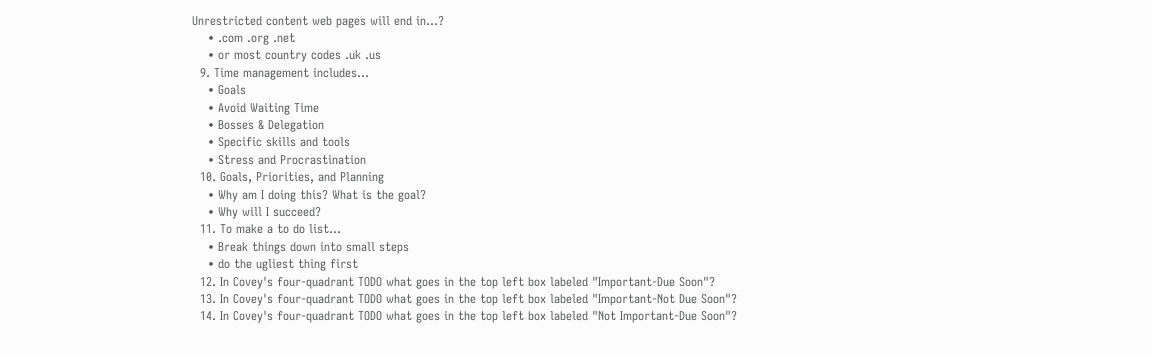Unrestricted content web pages will end in...?
    • .com .org .net
    • or most country codes .uk .us
  9. Time management includes...
    • Goals
    • Avoid Waiting Time
    • Bosses & Delegation
    • Specific skills and tools
    • Stress and Procrastination
  10. Goals, Priorities, and Planning
    • Why am I doing this? What is the goal?
    • Why will I succeed?
  11. To make a to do list...
    • Break things down into small steps
    • do the ugliest thing first
  12. In Covey's four-quadrant TODO what goes in the top left box labeled "Important-Due Soon"?
  13. In Covey's four-quadrant TODO what goes in the top left box labeled "Important-Not Due Soon"?
  14. In Covey's four-quadrant TODO what goes in the top left box labeled "Not Important-Due Soon"?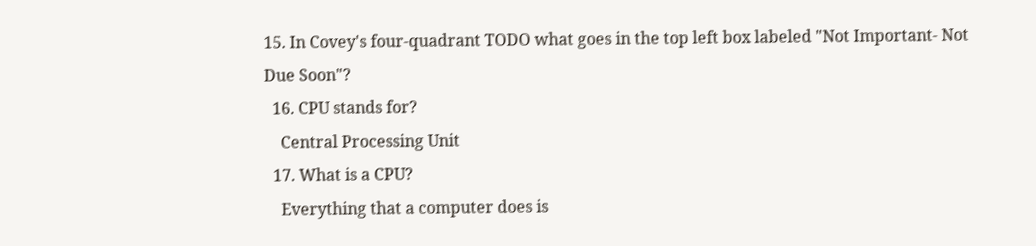15. In Covey's four-quadrant TODO what goes in the top left box labeled "Not Important- Not Due Soon"?
  16. CPU stands for?
    Central Processing Unit
  17. What is a CPU?
    Everything that a computer does is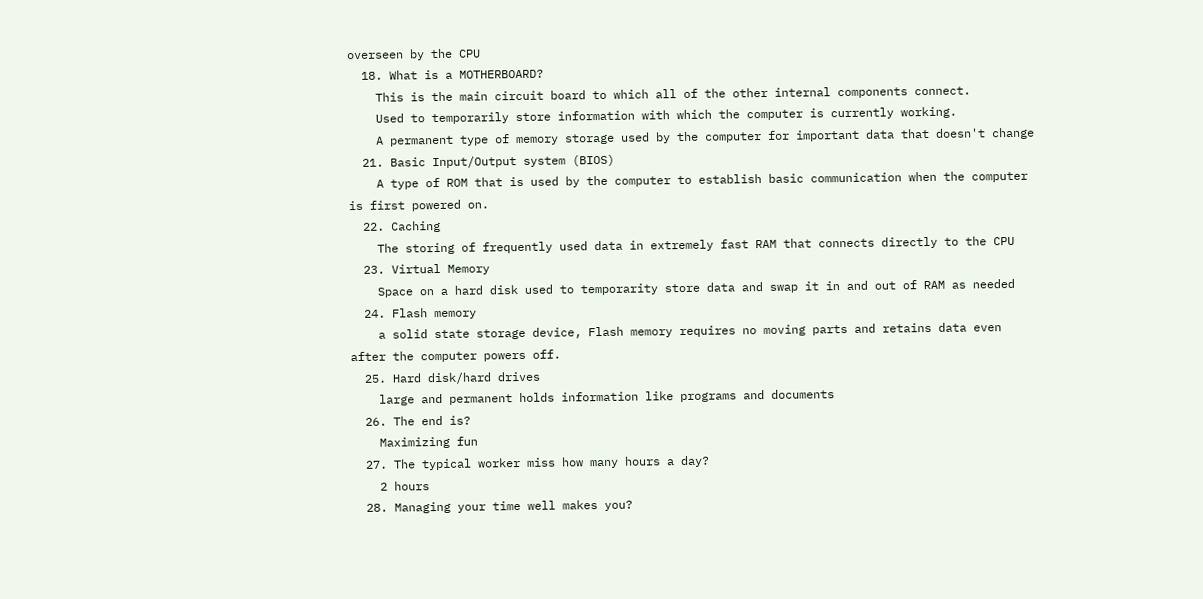overseen by the CPU
  18. What is a MOTHERBOARD?
    This is the main circuit board to which all of the other internal components connect.
    Used to temporarily store information with which the computer is currently working.
    A permanent type of memory storage used by the computer for important data that doesn't change
  21. Basic Input/Output system (BIOS)
    A type of ROM that is used by the computer to establish basic communication when the computer is first powered on.
  22. Caching
    The storing of frequently used data in extremely fast RAM that connects directly to the CPU
  23. Virtual Memory
    Space on a hard disk used to temporarity store data and swap it in and out of RAM as needed
  24. Flash memory
    a solid state storage device, Flash memory requires no moving parts and retains data even after the computer powers off.
  25. Hard disk/hard drives
    large and permanent holds information like programs and documents
  26. The end is?
    Maximizing fun
  27. The typical worker miss how many hours a day?
    2 hours
  28. Managing your time well makes you?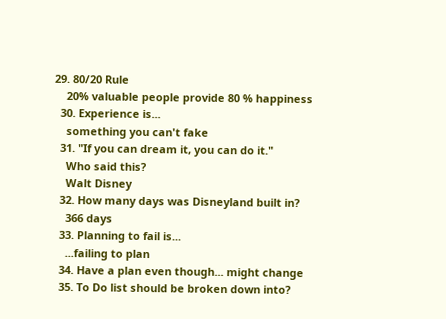29. 80/20 Rule
    20% valuable people provide 80 % happiness
  30. Experience is...
    something you can't fake
  31. "If you can dream it, you can do it."
    Who said this?
    Walt Disney
  32. How many days was Disneyland built in?
    366 days
  33. Planning to fail is...
    ...failing to plan
  34. Have a plan even though... might change
  35. To Do list should be broken down into?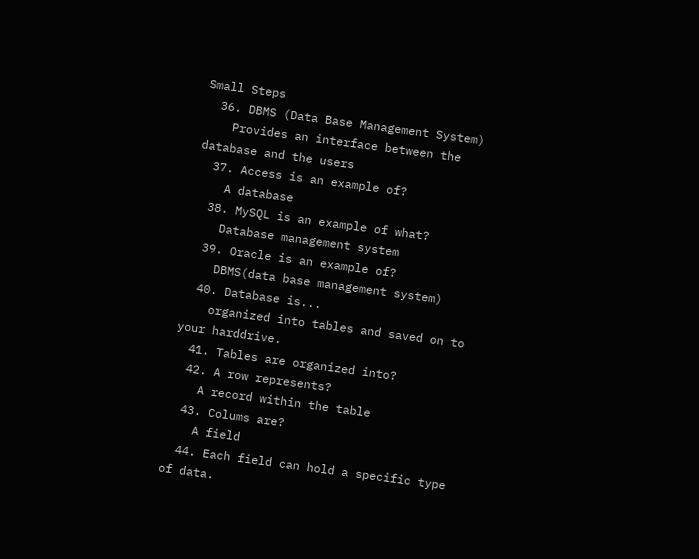Small Steps
  36. DBMS (Data Base Management System)
    Provides an interface between the database and the users
  37. Access is an example of?
    A database
  38. MySQL is an example of what?
    Database management system
  39. Oracle is an example of?
    DBMS(data base management system)
  40. Database is...
    organized into tables and saved on to your harddrive.
  41. Tables are organized into?
  42. A row represents?
    A record within the table
  43. Colums are?
    A field
  44. Each field can hold a specific type of data.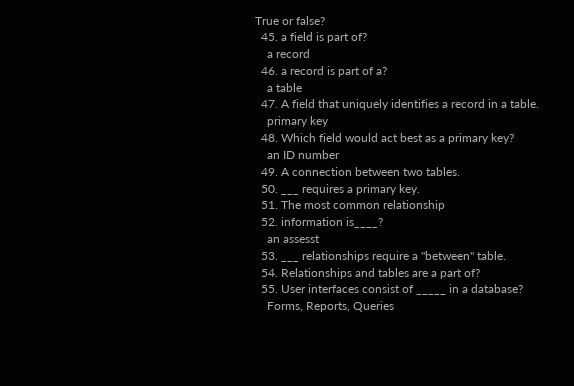True or false?
  45. a field is part of?
    a record
  46. a record is part of a?
    a table
  47. A field that uniquely identifies a record in a table.
    primary key
  48. Which field would act best as a primary key?
    an ID number
  49. A connection between two tables.
  50. ___ requires a primary key.
  51. The most common relationship
  52. information is____?
    an assesst
  53. ___ relationships require a "between" table.
  54. Relationships and tables are a part of?
  55. User interfaces consist of _____ in a database?
    Forms, Reports, Queries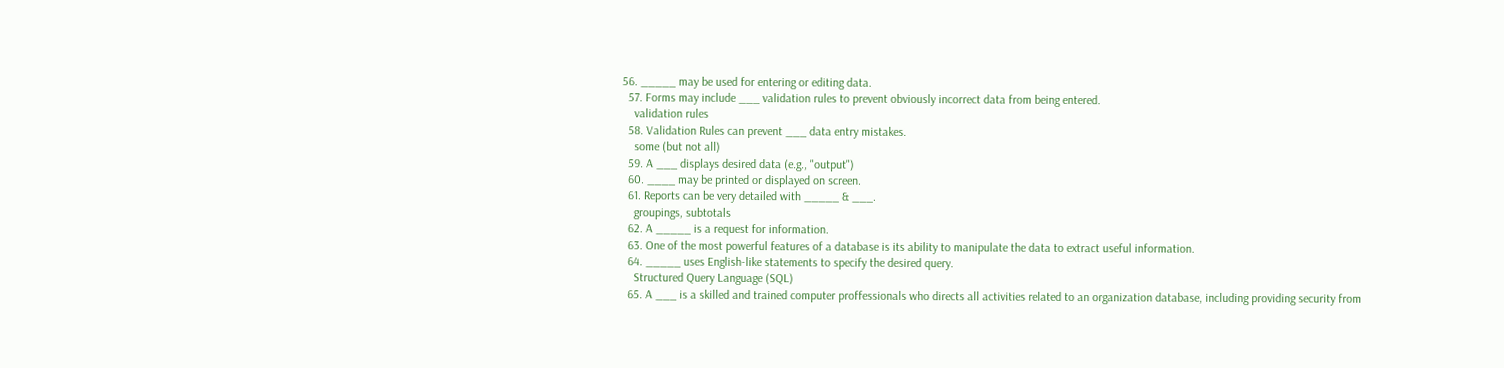56. _____ may be used for entering or editing data.
  57. Forms may include ___ validation rules to prevent obviously incorrect data from being entered.
    validation rules
  58. Validation Rules can prevent ___ data entry mistakes.
    some (but not all)
  59. A ___ displays desired data (e.g., "output")
  60. ____ may be printed or displayed on screen.
  61. Reports can be very detailed with _____ & ___.
    groupings, subtotals
  62. A _____ is a request for information.
  63. One of the most powerful features of a database is its ability to manipulate the data to extract useful information.
  64. _____ uses English-like statements to specify the desired query.
    Structured Query Language (SQL)
  65. A ___ is a skilled and trained computer proffessionals who directs all activities related to an organization database, including providing security from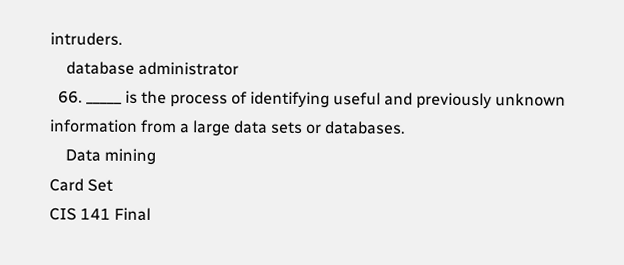intruders.
    database administrator
  66. _____ is the process of identifying useful and previously unknown information from a large data sets or databases.
    Data mining
Card Set
CIS 141 Final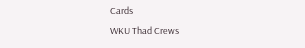Cards
WKU Thad Crews